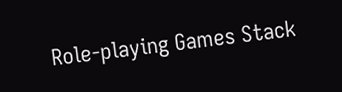Role-playing Games Stack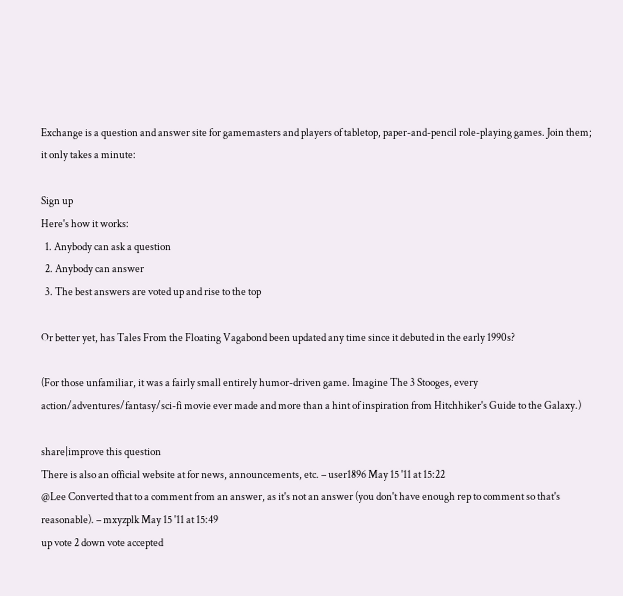Exchange is a question and answer site for gamemasters and players of tabletop, paper-and-pencil role-playing games. Join them; it only takes a minute:

Sign up
Here's how it works:
  1. Anybody can ask a question
  2. Anybody can answer
  3. The best answers are voted up and rise to the top

Or better yet, has Tales From the Floating Vagabond been updated any time since it debuted in the early 1990s?

(For those unfamiliar, it was a fairly small entirely humor-driven game. Imagine The 3 Stooges, every action/adventures/fantasy/sci-fi movie ever made and more than a hint of inspiration from Hitchhiker's Guide to the Galaxy.)

share|improve this question
There is also an official website at for news, announcements, etc. – user1896 May 15 '11 at 15:22
@Lee Converted that to a comment from an answer, as it's not an answer (you don't have enough rep to comment so that's reasonable). – mxyzplk May 15 '11 at 15:49
up vote 2 down vote accepted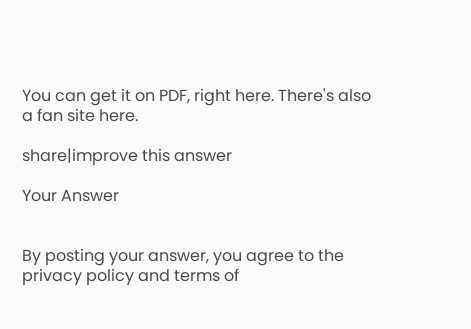You can get it on PDF, right here. There's also a fan site here.

share|improve this answer

Your Answer


By posting your answer, you agree to the privacy policy and terms of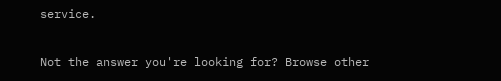service.

Not the answer you're looking for? Browse other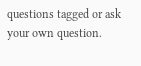questions tagged or ask your own question.